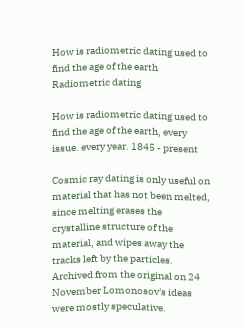How is radiometric dating used to find the age of the earth Radiometric dating

How is radiometric dating used to find the age of the earth, every issue. every year. 1845 - present

Cosmic ray dating is only useful on material that has not been melted, since melting erases the crystalline structure of the material, and wipes away the tracks left by the particles. Archived from the original on 24 November Lomonosov's ideas were mostly speculative.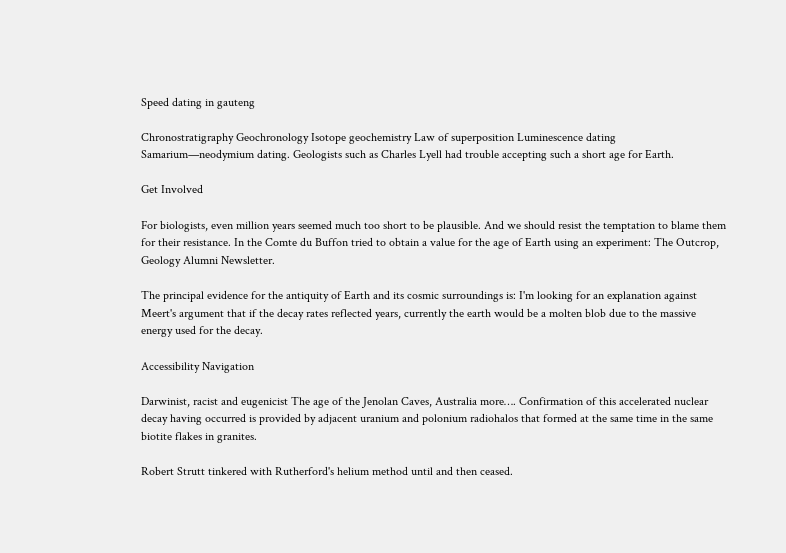Speed dating in gauteng

Chronostratigraphy Geochronology Isotope geochemistry Law of superposition Luminescence dating Samarium—neodymium dating. Geologists such as Charles Lyell had trouble accepting such a short age for Earth.

Get Involved

For biologists, even million years seemed much too short to be plausible. And we should resist the temptation to blame them for their resistance. In the Comte du Buffon tried to obtain a value for the age of Earth using an experiment: The Outcrop, Geology Alumni Newsletter.

The principal evidence for the antiquity of Earth and its cosmic surroundings is: I'm looking for an explanation against Meert's argument that if the decay rates reflected years, currently the earth would be a molten blob due to the massive energy used for the decay.

Accessibility Navigation

Darwinist, racist and eugenicist The age of the Jenolan Caves, Australia more…. Confirmation of this accelerated nuclear decay having occurred is provided by adjacent uranium and polonium radiohalos that formed at the same time in the same biotite flakes in granites.

Robert Strutt tinkered with Rutherford's helium method until and then ceased.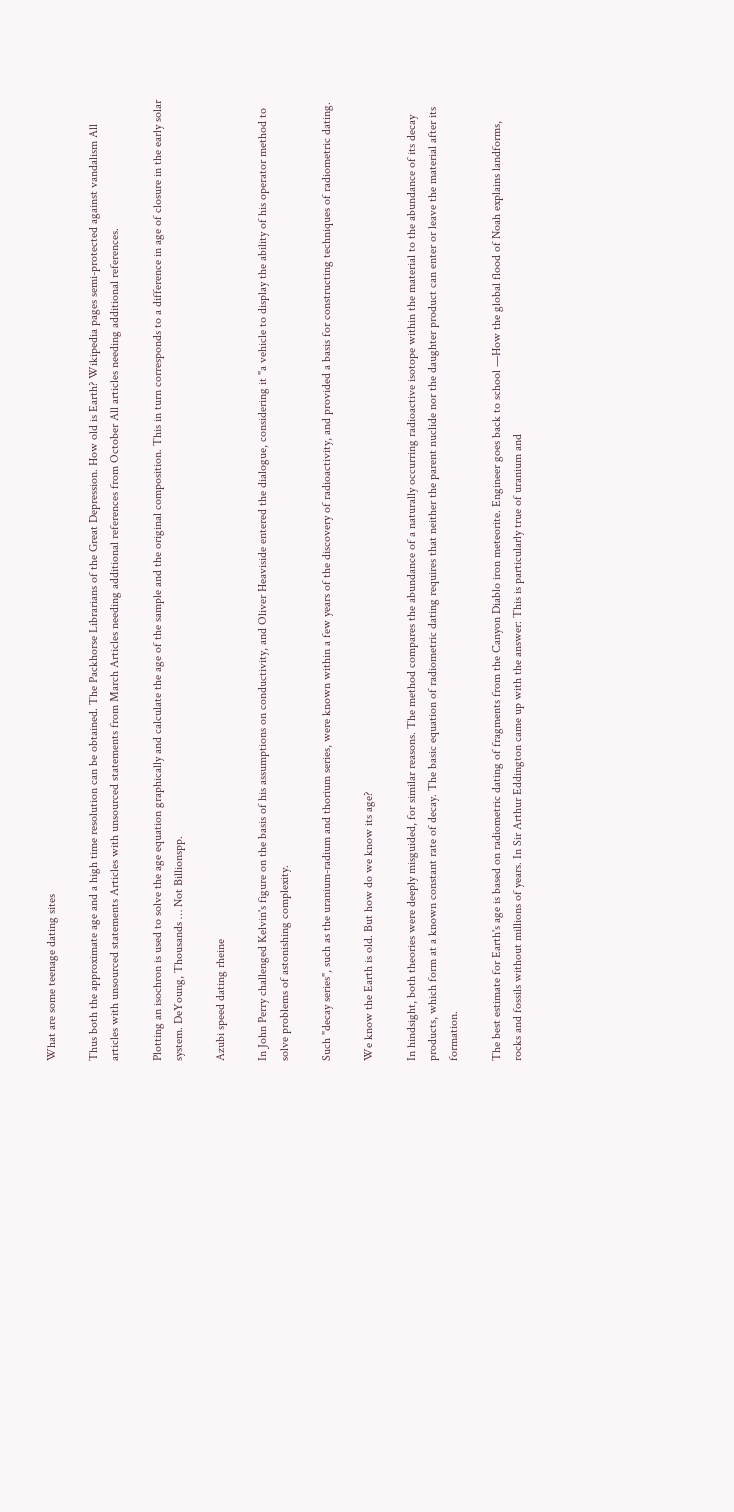What are some teenage dating sites

Thus both the approximate age and a high time resolution can be obtained. The Packhorse Librarians of the Great Depression. How old is Earth? Wikipedia pages semi-protected against vandalism All articles with unsourced statements Articles with unsourced statements from March Articles needing additional references from October All articles needing additional references.

Plotting an isochron is used to solve the age equation graphically and calculate the age of the sample and the original composition. This in turn corresponds to a difference in age of closure in the early solar system. DeYoung, Thousands … Not Billionspp.

Azubi speed dating rheine

In John Perry challenged Kelvin's figure on the basis of his assumptions on conductivity, and Oliver Heaviside entered the dialogue, considering it "a vehicle to display the ability of his operator method to solve problems of astonishing complexity.

Such "decay series", such as the uranium-radium and thorium series, were known within a few years of the discovery of radioactivity, and provided a basis for constructing techniques of radiometric dating.

We know the Earth is old. But how do we know its age?

In hindsight, both theories were deeply misguided, for similar reasons. The method compares the abundance of a naturally occurring radioactive isotope within the material to the abundance of its decay products, which form at a known constant rate of decay. The basic equation of radiometric dating requires that neither the parent nuclide nor the daughter product can enter or leave the material after its formation.

The best estimate for Earth's age is based on radiometric dating of fragments from the Canyon Diablo iron meteorite. Engineer goes back to school —How the global flood of Noah explains landforms, rocks and fossils without millions of years. In Sir Arthur Eddington came up with the answer: This is particularly true of uranium and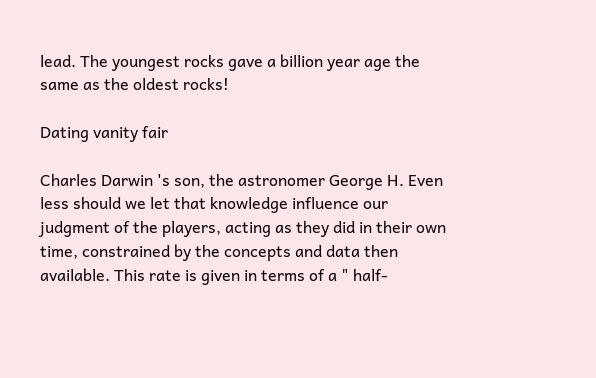lead. The youngest rocks gave a billion year age the same as the oldest rocks!

Dating vanity fair

Charles Darwin 's son, the astronomer George H. Even less should we let that knowledge influence our judgment of the players, acting as they did in their own time, constrained by the concepts and data then available. This rate is given in terms of a " half-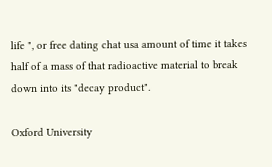life ", or free dating chat usa amount of time it takes half of a mass of that radioactive material to break down into its "decay product".

Oxford University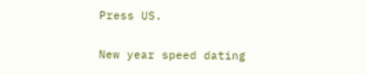Press US.

New year speed dating